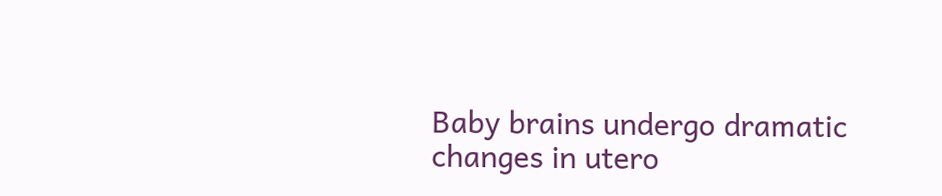Baby brains undergo dramatic changes in utero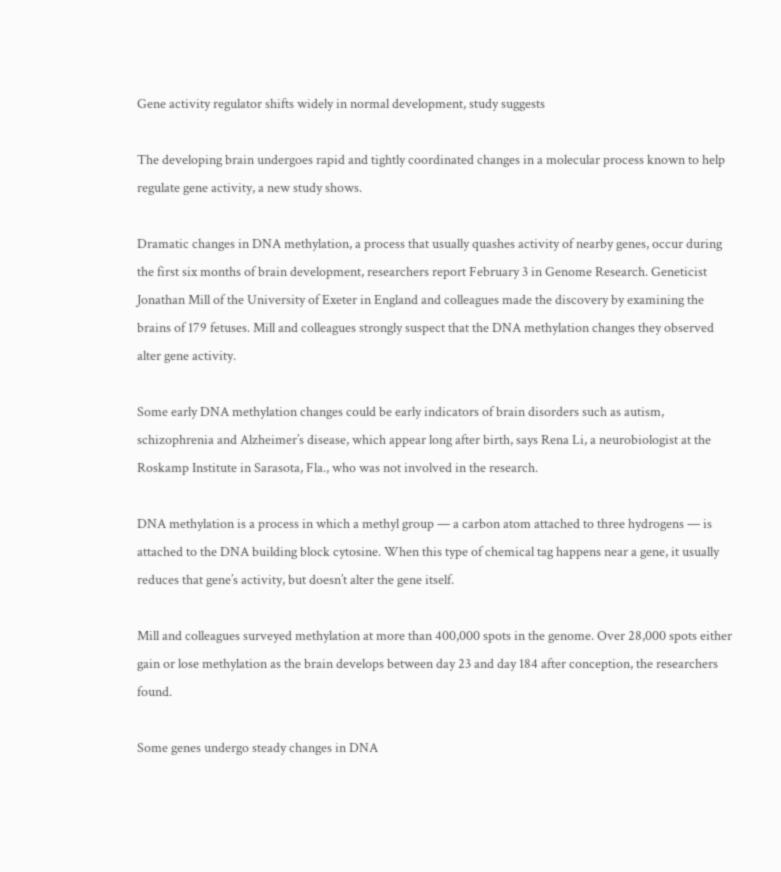Gene activity regulator shifts widely in normal development, study suggests

The developing brain undergoes rapid and tightly coordinated changes in a molecular process known to help regulate gene activity, a new study shows.

Dramatic changes in DNA methylation, a process that usually quashes activity of nearby genes, occur during the first six months of brain development, researchers report February 3 in Genome Research. Geneticist Jonathan Mill of the University of Exeter in England and colleagues made the discovery by examining the brains of 179 fetuses. Mill and colleagues strongly suspect that the DNA methylation changes they observed alter gene activity.

Some early DNA methylation changes could be early indicators of brain disorders such as autism, schizophrenia and Alzheimer’s disease, which appear long after birth, says Rena Li, a neurobiologist at the Roskamp Institute in Sarasota, Fla., who was not involved in the research.

DNA methylation is a process in which a methyl group — a carbon atom attached to three hydrogens — is attached to the DNA building block cytosine. When this type of chemical tag happens near a gene, it usually reduces that gene’s activity, but doesn’t alter the gene itself.

Mill and colleagues surveyed methylation at more than 400,000 spots in the genome. Over 28,000 spots either gain or lose methylation as the brain develops between day 23 and day 184 after conception, the researchers found.

Some genes undergo steady changes in DNA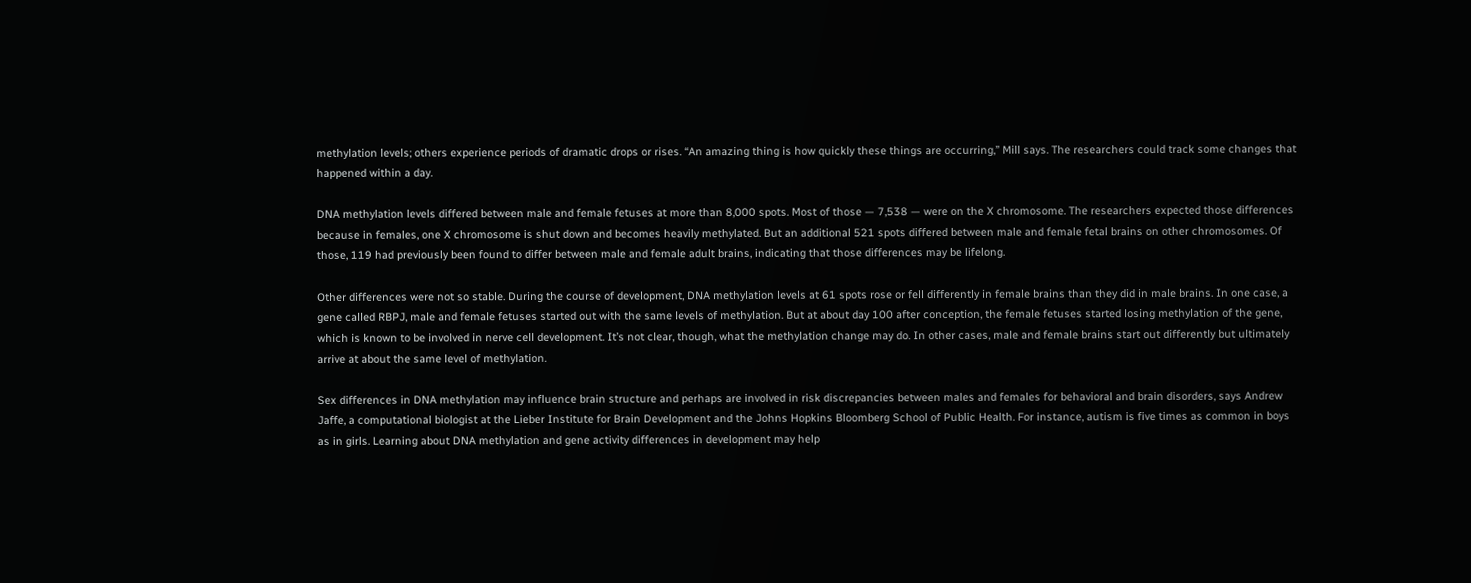methylation levels; others experience periods of dramatic drops or rises. “An amazing thing is how quickly these things are occurring,” Mill says. The researchers could track some changes that happened within a day.

DNA methylation levels differed between male and female fetuses at more than 8,000 spots. Most of those — 7,538 — were on the X chromosome. The researchers expected those differences because in females, one X chromosome is shut down and becomes heavily methylated. But an additional 521 spots differed between male and female fetal brains on other chromosomes. Of those, 119 had previously been found to differ between male and female adult brains, indicating that those differences may be lifelong.

Other differences were not so stable. During the course of development, DNA methylation levels at 61 spots rose or fell differently in female brains than they did in male brains. In one case, a gene called RBPJ, male and female fetuses started out with the same levels of methylation. But at about day 100 after conception, the female fetuses started losing methylation of the gene, which is known to be involved in nerve cell development. It’s not clear, though, what the methylation change may do. In other cases, male and female brains start out differently but ultimately arrive at about the same level of methylation.

Sex differences in DNA methylation may influence brain structure and perhaps are involved in risk discrepancies between males and females for behavioral and brain disorders, says Andrew Jaffe, a computational biologist at the Lieber Institute for Brain Development and the Johns Hopkins Bloomberg School of Public Health. For instance, autism is five times as common in boys as in girls. Learning about DNA methylation and gene activity differences in development may help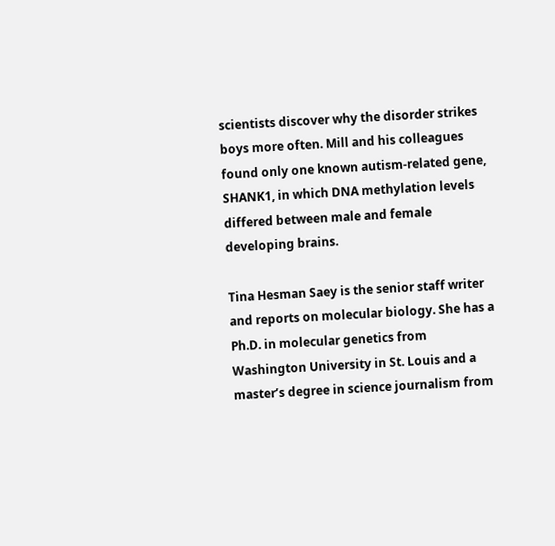scientists discover why the disorder strikes boys more often. Mill and his colleagues found only one known autism-related gene, SHANK1, in which DNA methylation levels differed between male and female developing brains.

Tina Hesman Saey is the senior staff writer and reports on molecular biology. She has a Ph.D. in molecular genetics from Washington University in St. Louis and a master’s degree in science journalism from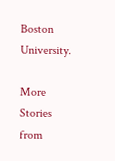Boston University.

More Stories from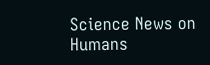Science News on Humans